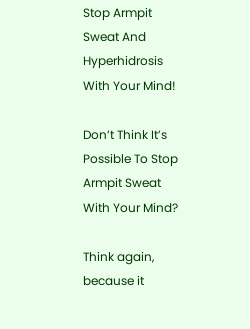Stop Armpit Sweat And Hyperhidrosis With Your Mind!

Don’t Think It’s Possible To Stop Armpit Sweat With Your Mind?

Think again, because it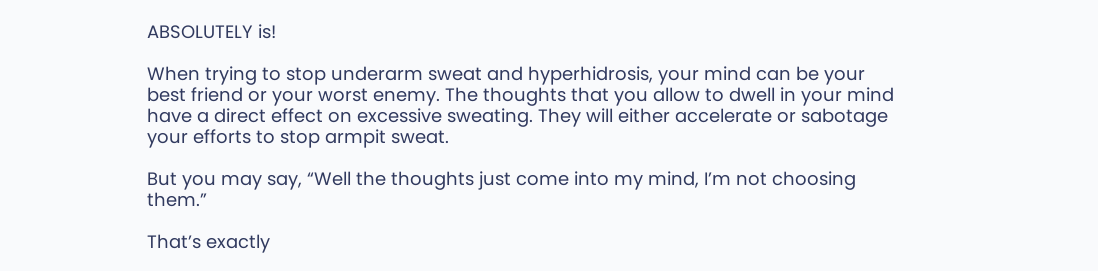ABSOLUTELY is!

When trying to stop underarm sweat and hyperhidrosis, your mind can be your best friend or your worst enemy. The thoughts that you allow to dwell in your mind have a direct effect on excessive sweating. They will either accelerate or sabotage your efforts to stop armpit sweat.

But you may say, “Well the thoughts just come into my mind, I’m not choosing them.”

That’s exactly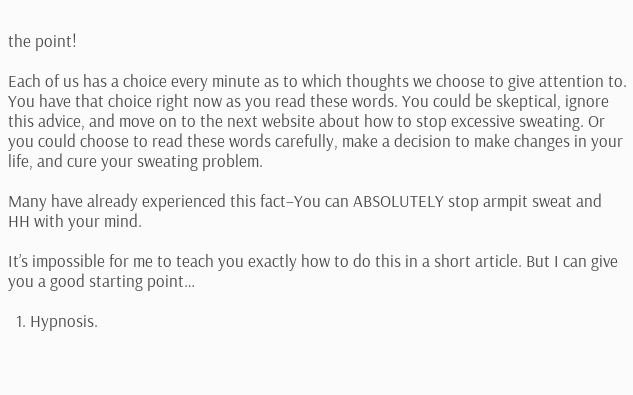the point!

Each of us has a choice every minute as to which thoughts we choose to give attention to. You have that choice right now as you read these words. You could be skeptical, ignore this advice, and move on to the next website about how to stop excessive sweating. Or you could choose to read these words carefully, make a decision to make changes in your life, and cure your sweating problem.

Many have already experienced this fact–You can ABSOLUTELY stop armpit sweat and HH with your mind.

It’s impossible for me to teach you exactly how to do this in a short article. But I can give you a good starting point…

  1. Hypnosis.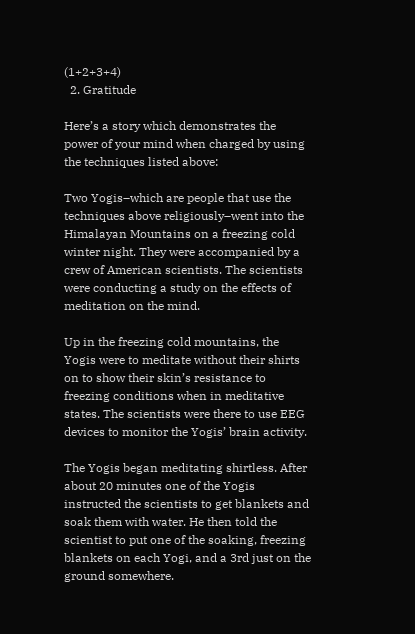(1+2+3+4)
  2. Gratitude

Here’s a story which demonstrates the power of your mind when charged by using the techniques listed above:

Two Yogis–which are people that use the techniques above religiously–went into the Himalayan Mountains on a freezing cold winter night. They were accompanied by a crew of American scientists. The scientists were conducting a study on the effects of meditation on the mind.

Up in the freezing cold mountains, the Yogis were to meditate without their shirts on to show their skin’s resistance to freezing conditions when in meditative states. The scientists were there to use EEG devices to monitor the Yogis’ brain activity.

The Yogis began meditating shirtless. After about 20 minutes one of the Yogis instructed the scientists to get blankets and soak them with water. He then told the scientist to put one of the soaking, freezing blankets on each Yogi, and a 3rd just on the ground somewhere.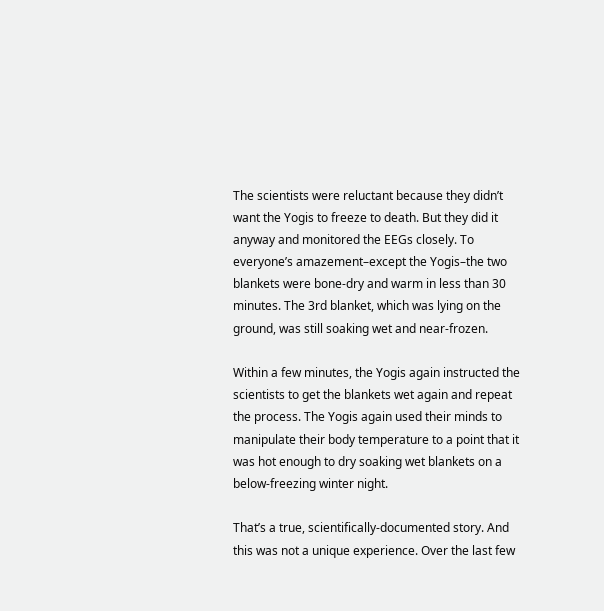The scientists were reluctant because they didn’t want the Yogis to freeze to death. But they did it anyway and monitored the EEGs closely. To everyone’s amazement–except the Yogis–the two blankets were bone-dry and warm in less than 30 minutes. The 3rd blanket, which was lying on the ground, was still soaking wet and near-frozen.

Within a few minutes, the Yogis again instructed the scientists to get the blankets wet again and repeat the process. The Yogis again used their minds to manipulate their body temperature to a point that it was hot enough to dry soaking wet blankets on a below-freezing winter night.

That’s a true, scientifically-documented story. And this was not a unique experience. Over the last few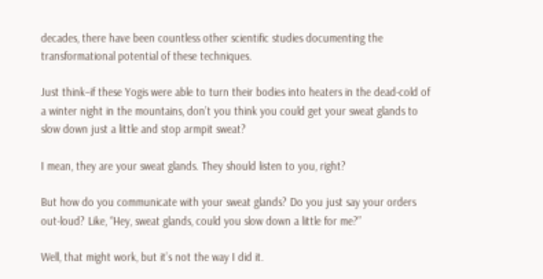decades, there have been countless other scientific studies documenting the transformational potential of these techniques.

Just think–if these Yogis were able to turn their bodies into heaters in the dead-cold of a winter night in the mountains, don’t you think you could get your sweat glands to slow down just a little and stop armpit sweat?

I mean, they are your sweat glands. They should listen to you, right?

But how do you communicate with your sweat glands? Do you just say your orders out-loud? Like, “Hey, sweat glands, could you slow down a little for me?”

Well, that might work, but it’s not the way I did it.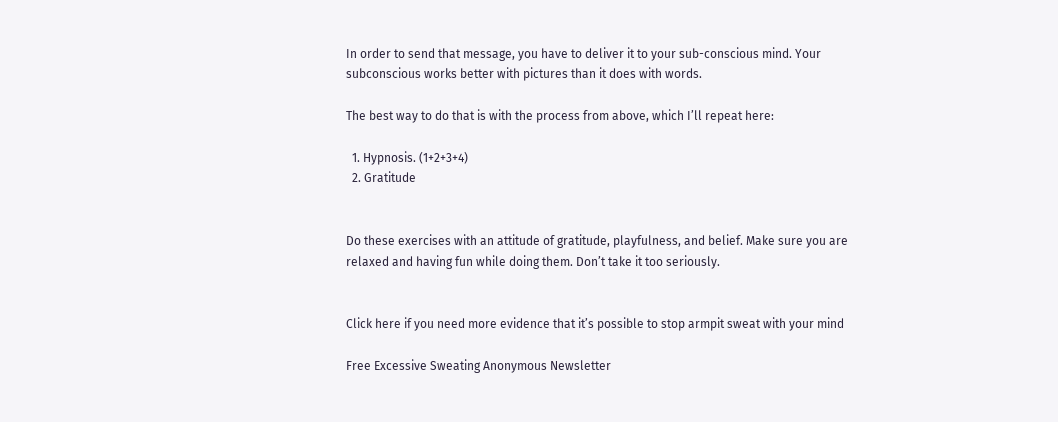In order to send that message, you have to deliver it to your sub-conscious mind. Your subconscious works better with pictures than it does with words.

The best way to do that is with the process from above, which I’ll repeat here:

  1. Hypnosis. (1+2+3+4)
  2. Gratitude


Do these exercises with an attitude of gratitude, playfulness, and belief. Make sure you are relaxed and having fun while doing them. Don’t take it too seriously.


Click here if you need more evidence that it’s possible to stop armpit sweat with your mind

Free Excessive Sweating Anonymous Newsletter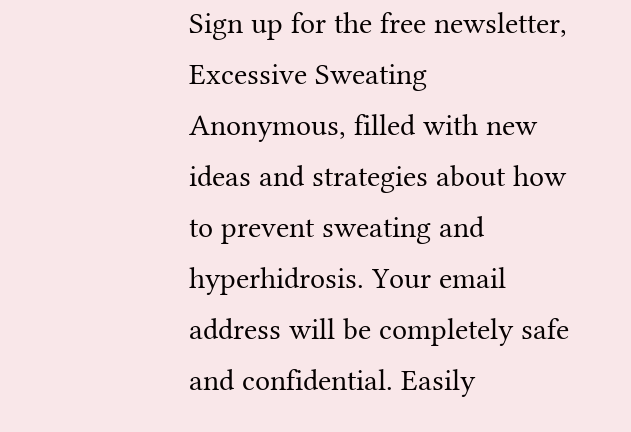Sign up for the free newsletter, Excessive Sweating Anonymous, filled with new ideas and strategies about how to prevent sweating and hyperhidrosis. Your email address will be completely safe and confidential. Easily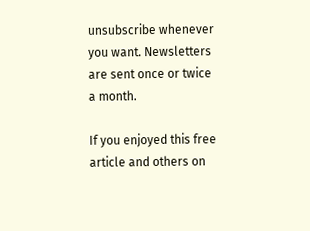unsubscribe whenever you want. Newsletters are sent once or twice a month.

If you enjoyed this free article and others on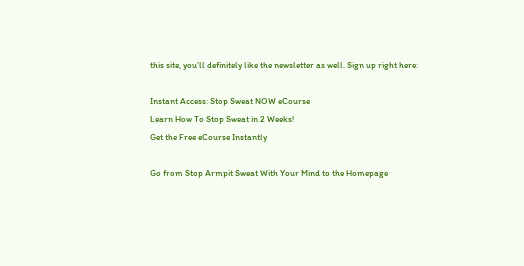this site, you’ll definitely like the newsletter as well. Sign up right here:

Instant Access: Stop Sweat NOW eCourse
Learn How To Stop Sweat in 2 Weeks!
Get the Free eCourse Instantly

Go from Stop Armpit Sweat With Your Mind to the Homepage